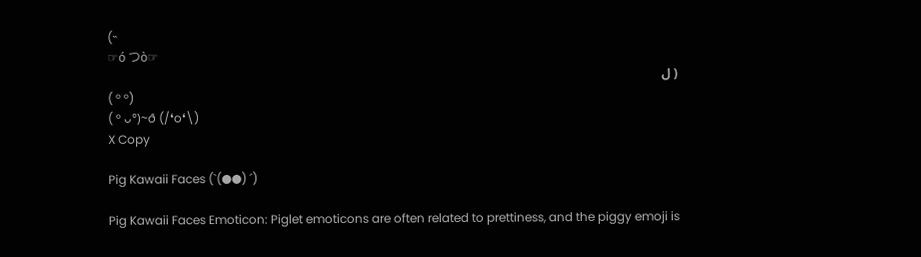(˵
☞ó つò☞
( ل
( ° °)
( ° ᴗ°)~ð (/❛o❛\)
X Copy

Pig Kawaii Faces (`(●●) ´)

Pig Kawaii Faces Emoticon: Piglet emoticons are often related to prettiness, and the piggy emoji is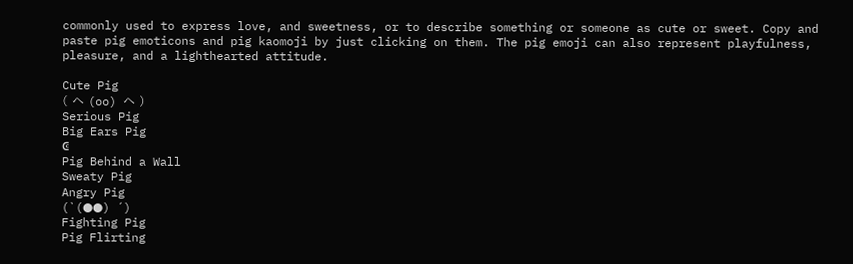commonly used to express love, and sweetness, or to describe something or someone as cute or sweet. Copy and paste pig emoticons and pig kaomoji by just clicking on them. The pig emoji can also represent playfulness, pleasure, and a lighthearted attitude.

Cute Pig
( ヘ (oo) ヘ )
Serious Pig
Big Ears Pig
ᕳ
Pig Behind a Wall
Sweaty Pig
Angry Pig
(`(●●) ´)
Fighting Pig
Pig Flirting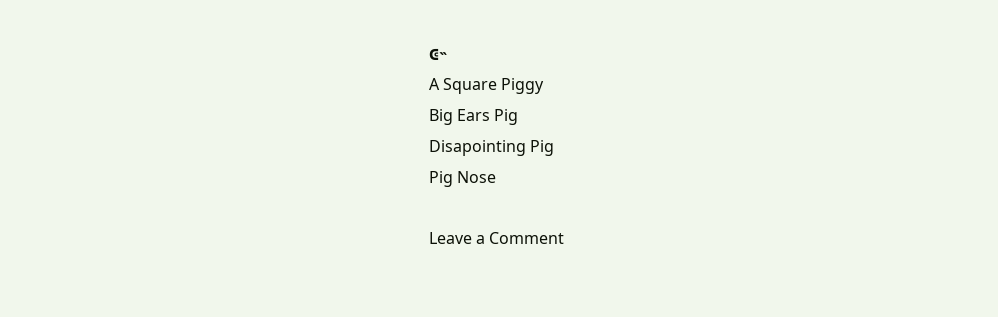ᕳ˵
A Square Piggy
Big Ears Pig
Disapointing Pig
Pig Nose

Leave a Comment